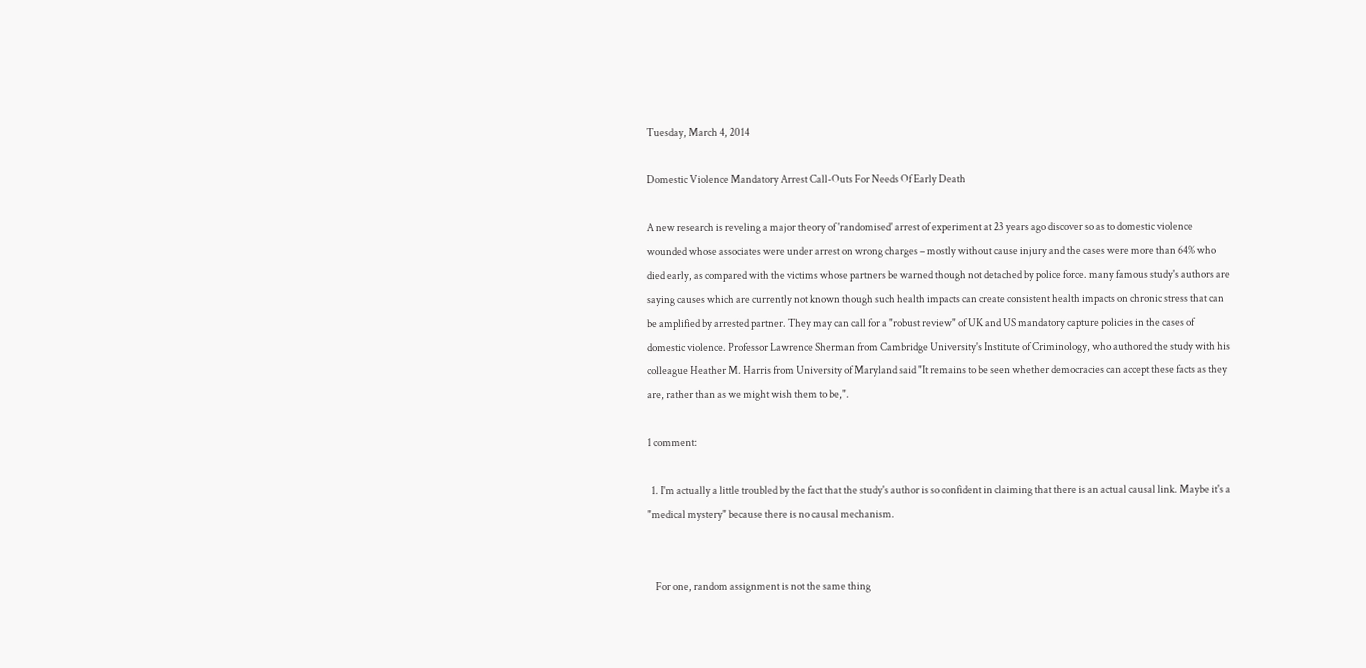Tuesday, March 4, 2014

Domestic Violence Mandatory Arrest Call-Outs For Needs Of Early Death

A new research is reveling a major theory of 'randomised' arrest of experiment at 23 years ago discover so as to domestic violence wounded whose associates were under arrest on wrong charges – mostly without cause injury and the cases were more than 64% who died early, as compared with the victims whose partners be warned though not detached by police force. many famous study's authors are saying causes which are currently not known though such health impacts can create consistent health impacts on chronic stress that can be amplified by arrested partner. They may can call for a "robust review" of UK and US mandatory capture policies in the cases of domestic violence. Professor Lawrence Sherman from Cambridge University's Institute of Criminology, who authored the study with his colleague Heather M. Harris from University of Maryland said "It remains to be seen whether democracies can accept these facts as they are, rather than as we might wish them to be,".

1 comment:

  1. I'm actually a little troubled by the fact that the study's author is so confident in claiming that there is an actual causal link. Maybe it's a "medical mystery" because there is no causal mechanism.


    For one, random assignment is not the same thing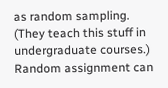as random sampling. (They teach this stuff in undergraduate courses.) Random assignment can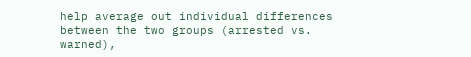help average out individual differences between the two groups (arrested vs. warned),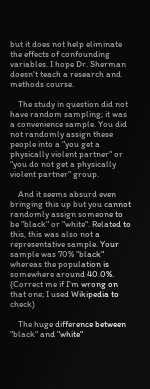but it does not help eliminate the effects of confounding variables. I hope Dr. Sherman doesn't teach a research and methods course.

    The study in question did not have random sampling; it was a convenience sample. You did not randomly assign these people into a "you get a physically violent partner" or "you do not get a physically violent partner" group.

    And it seems absurd even bringing this up but you cannot randomly assign someone to be "black" or "white". Related to this, this was also not a representative sample. Your sample was 70% "black" whereas the population is somewhere around 40.0%. (Correct me if I'm wrong on that one; I used Wikipedia to check)

    The huge difference between "black" and "white"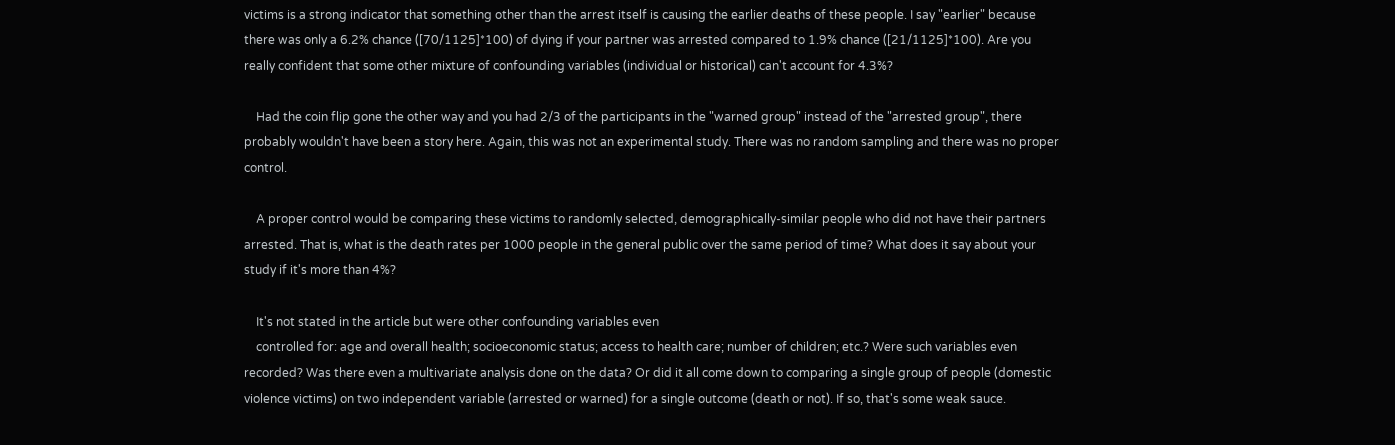victims is a strong indicator that something other than the arrest itself is causing the earlier deaths of these people. I say "earlier" because there was only a 6.2% chance ([70/1125]*100) of dying if your partner was arrested compared to 1.9% chance ([21/1125]*100). Are you really confident that some other mixture of confounding variables (individual or historical) can't account for 4.3%?

    Had the coin flip gone the other way and you had 2/3 of the participants in the "warned group" instead of the "arrested group", there probably wouldn't have been a story here. Again, this was not an experimental study. There was no random sampling and there was no proper control.

    A proper control would be comparing these victims to randomly selected, demographically-similar people who did not have their partners arrested. That is, what is the death rates per 1000 people in the general public over the same period of time? What does it say about your study if it's more than 4%?

    It's not stated in the article but were other confounding variables even
    controlled for: age and overall health; socioeconomic status; access to health care; number of children; etc.? Were such variables even recorded? Was there even a multivariate analysis done on the data? Or did it all come down to comparing a single group of people (domestic violence victims) on two independent variable (arrested or warned) for a single outcome (death or not). If so, that's some weak sauce.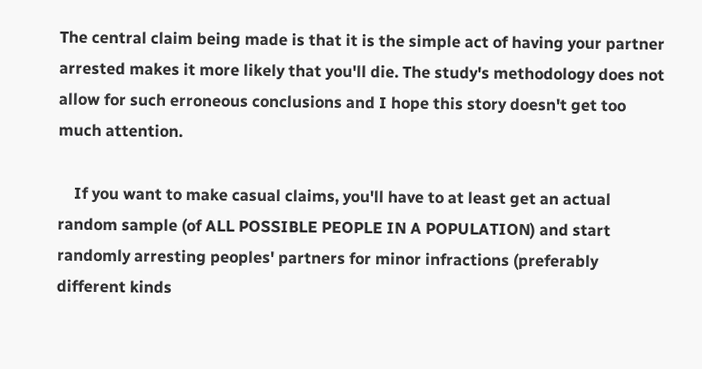The central claim being made is that it is the simple act of having your partner arrested makes it more likely that you'll die. The study's methodology does not allow for such erroneous conclusions and I hope this story doesn't get too much attention.

    If you want to make casual claims, you'll have to at least get an actual random sample (of ALL POSSIBLE PEOPLE IN A POPULATION) and start randomly arresting peoples' partners for minor infractions (preferably different kinds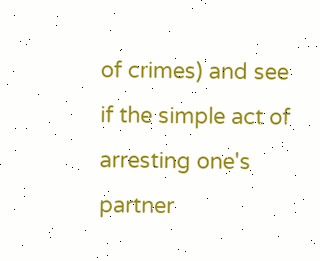of crimes) and see if the simple act of arresting one's partner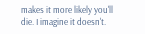makes it more likely you'll die. I imagine it doesn't.